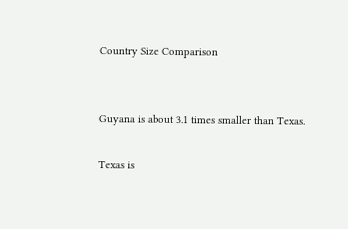Country Size Comparison


Guyana is about 3.1 times smaller than Texas.

Texas is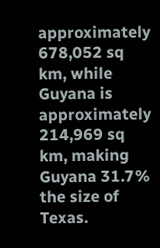approximately 678,052 sq km, while Guyana is approximately 214,969 sq km, making Guyana 31.7% the size of Texas.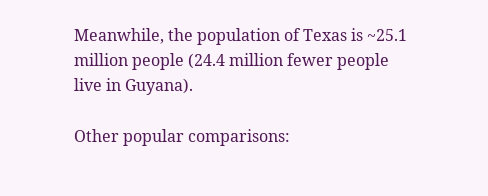Meanwhile, the population of Texas is ~25.1 million people (24.4 million fewer people live in Guyana).

Other popular comparisons: